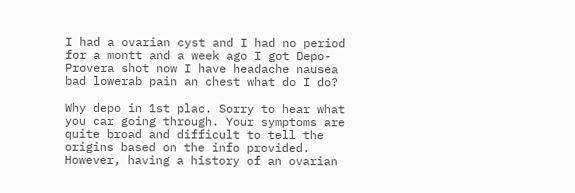I had a ovarian cyst and I had no period for a montt and a week ago I got Depo-Provera shot now I have headache nausea bad lowerab pain an chest what do I do?

Why depo in 1st plac. Sorry to hear what you car going through. Your symptoms are quite broad and difficult to tell the origins based on the info provided. However, having a history of an ovarian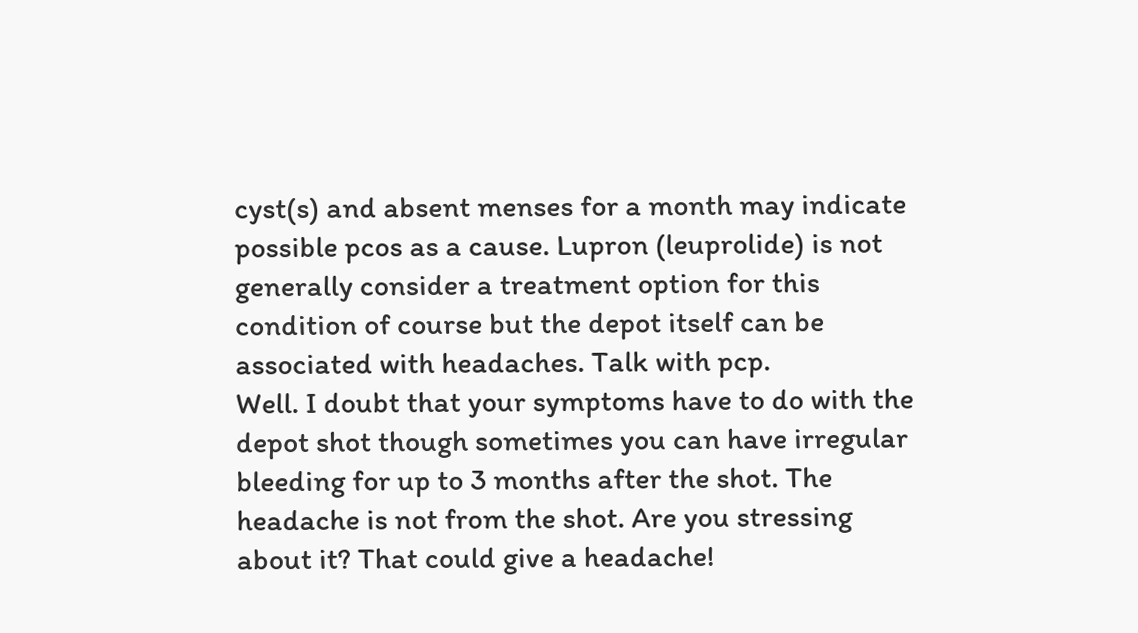cyst(s) and absent menses for a month may indicate possible pcos as a cause. Lupron (leuprolide) is not generally consider a treatment option for this condition of course but the depot itself can be associated with headaches. Talk with pcp.
Well. I doubt that your symptoms have to do with the depot shot though sometimes you can have irregular bleeding for up to 3 months after the shot. The headache is not from the shot. Are you stressing about it? That could give a headache!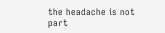the headache is not part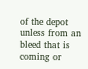of the depot unless from an bleed that is coming or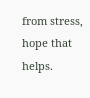from stress, hope that helps.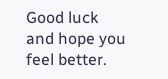Good luck and hope you feel better.